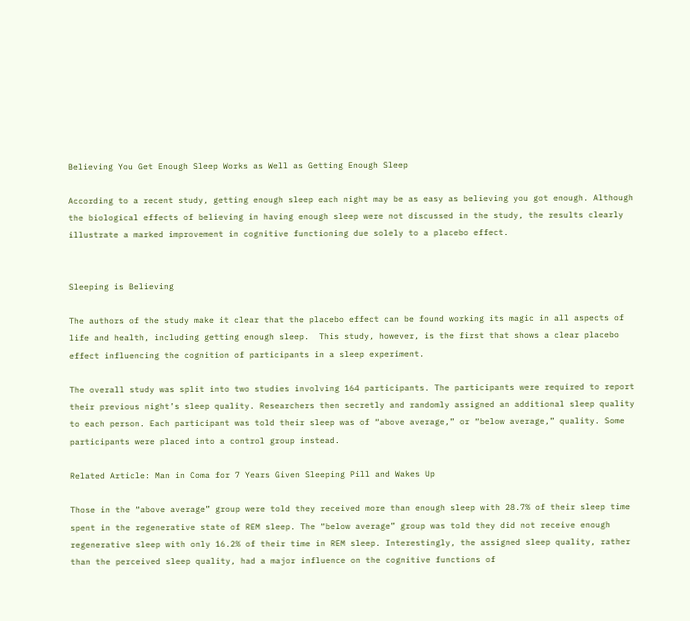Believing You Get Enough Sleep Works as Well as Getting Enough Sleep

According to a recent study, getting enough sleep each night may be as easy as believing you got enough. Although the biological effects of believing in having enough sleep were not discussed in the study, the results clearly illustrate a marked improvement in cognitive functioning due solely to a placebo effect.


Sleeping is Believing

The authors of the study make it clear that the placebo effect can be found working its magic in all aspects of life and health, including getting enough sleep.  This study, however, is the first that shows a clear placebo effect influencing the cognition of participants in a sleep experiment.

The overall study was split into two studies involving 164 participants. The participants were required to report their previous night’s sleep quality. Researchers then secretly and randomly assigned an additional sleep quality to each person. Each participant was told their sleep was of “above average,” or “below average,” quality. Some participants were placed into a control group instead.

Related Article: Man in Coma for 7 Years Given Sleeping Pill and Wakes Up

Those in the “above average” group were told they received more than enough sleep with 28.7% of their sleep time spent in the regenerative state of REM sleep. The “below average” group was told they did not receive enough regenerative sleep with only 16.2% of their time in REM sleep. Interestingly, the assigned sleep quality, rather than the perceived sleep quality, had a major influence on the cognitive functions of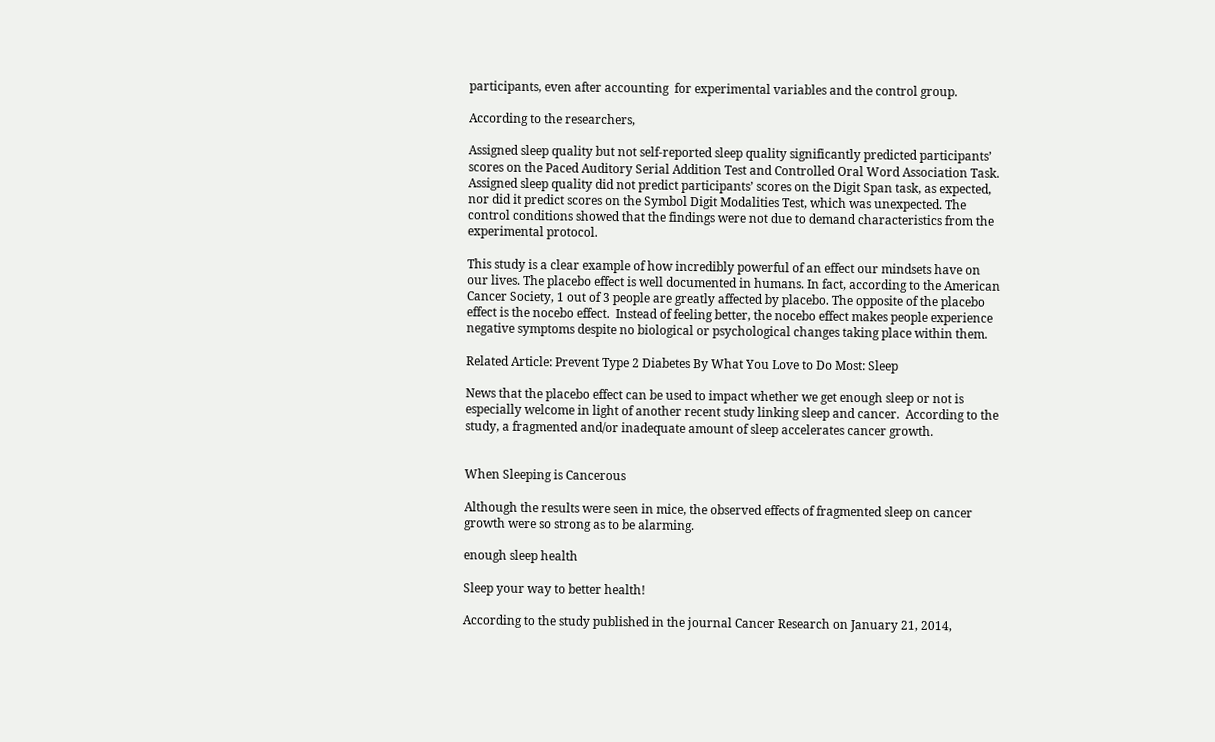participants, even after accounting  for experimental variables and the control group.

According to the researchers,

Assigned sleep quality but not self-reported sleep quality significantly predicted participants’ scores on the Paced Auditory Serial Addition Test and Controlled Oral Word Association Task. Assigned sleep quality did not predict participants’ scores on the Digit Span task, as expected, nor did it predict scores on the Symbol Digit Modalities Test, which was unexpected. The control conditions showed that the findings were not due to demand characteristics from the experimental protocol.

This study is a clear example of how incredibly powerful of an effect our mindsets have on our lives. The placebo effect is well documented in humans. In fact, according to the American Cancer Society, 1 out of 3 people are greatly affected by placebo. The opposite of the placebo effect is the nocebo effect.  Instead of feeling better, the nocebo effect makes people experience negative symptoms despite no biological or psychological changes taking place within them.

Related Article: Prevent Type 2 Diabetes By What You Love to Do Most: Sleep

News that the placebo effect can be used to impact whether we get enough sleep or not is especially welcome in light of another recent study linking sleep and cancer.  According to the study, a fragmented and/or inadequate amount of sleep accelerates cancer growth.


When Sleeping is Cancerous

Although the results were seen in mice, the observed effects of fragmented sleep on cancer growth were so strong as to be alarming.

enough sleep health

Sleep your way to better health!

According to the study published in the journal Cancer Research on January 21, 2014,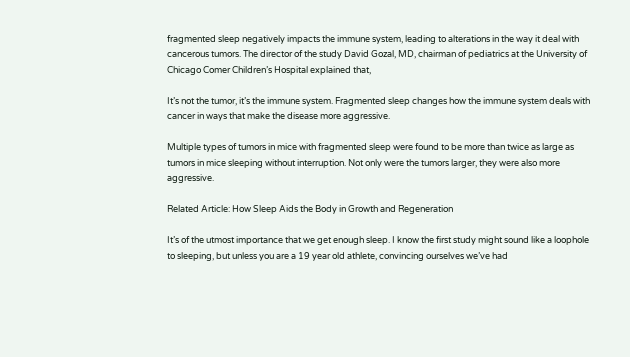fragmented sleep negatively impacts the immune system, leading to alterations in the way it deal with cancerous tumors. The director of the study David Gozal, MD, chairman of pediatrics at the University of Chicago Comer Children’s Hospital explained that,

It’s not the tumor, it’s the immune system. Fragmented sleep changes how the immune system deals with cancer in ways that make the disease more aggressive.

Multiple types of tumors in mice with fragmented sleep were found to be more than twice as large as tumors in mice sleeping without interruption. Not only were the tumors larger, they were also more aggressive.

Related Article: How Sleep Aids the Body in Growth and Regeneration

It’s of the utmost importance that we get enough sleep. I know the first study might sound like a loophole to sleeping, but unless you are a 19 year old athlete, convincing ourselves we’ve had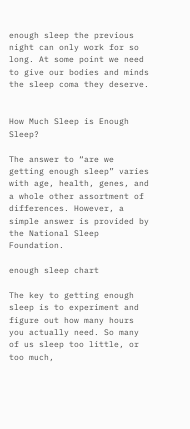enough sleep the previous night can only work for so long. At some point we need to give our bodies and minds the sleep coma they deserve.


How Much Sleep is Enough Sleep?

The answer to “are we getting enough sleep” varies with age, health, genes, and a whole other assortment of differences. However, a simple answer is provided by the National Sleep Foundation.

enough sleep chart

The key to getting enough sleep is to experiment and figure out how many hours you actually need. So many of us sleep too little, or too much,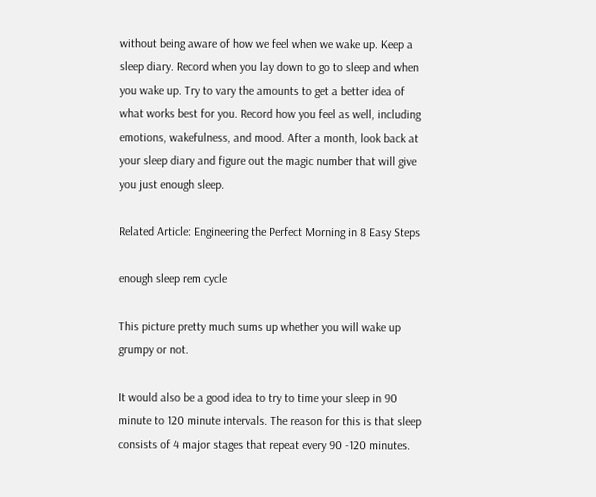without being aware of how we feel when we wake up. Keep a sleep diary. Record when you lay down to go to sleep and when you wake up. Try to vary the amounts to get a better idea of what works best for you. Record how you feel as well, including emotions, wakefulness, and mood. After a month, look back at your sleep diary and figure out the magic number that will give you just enough sleep.

Related Article: Engineering the Perfect Morning in 8 Easy Steps

enough sleep rem cycle

This picture pretty much sums up whether you will wake up grumpy or not.

It would also be a good idea to try to time your sleep in 90 minute to 120 minute intervals. The reason for this is that sleep consists of 4 major stages that repeat every 90 -120 minutes.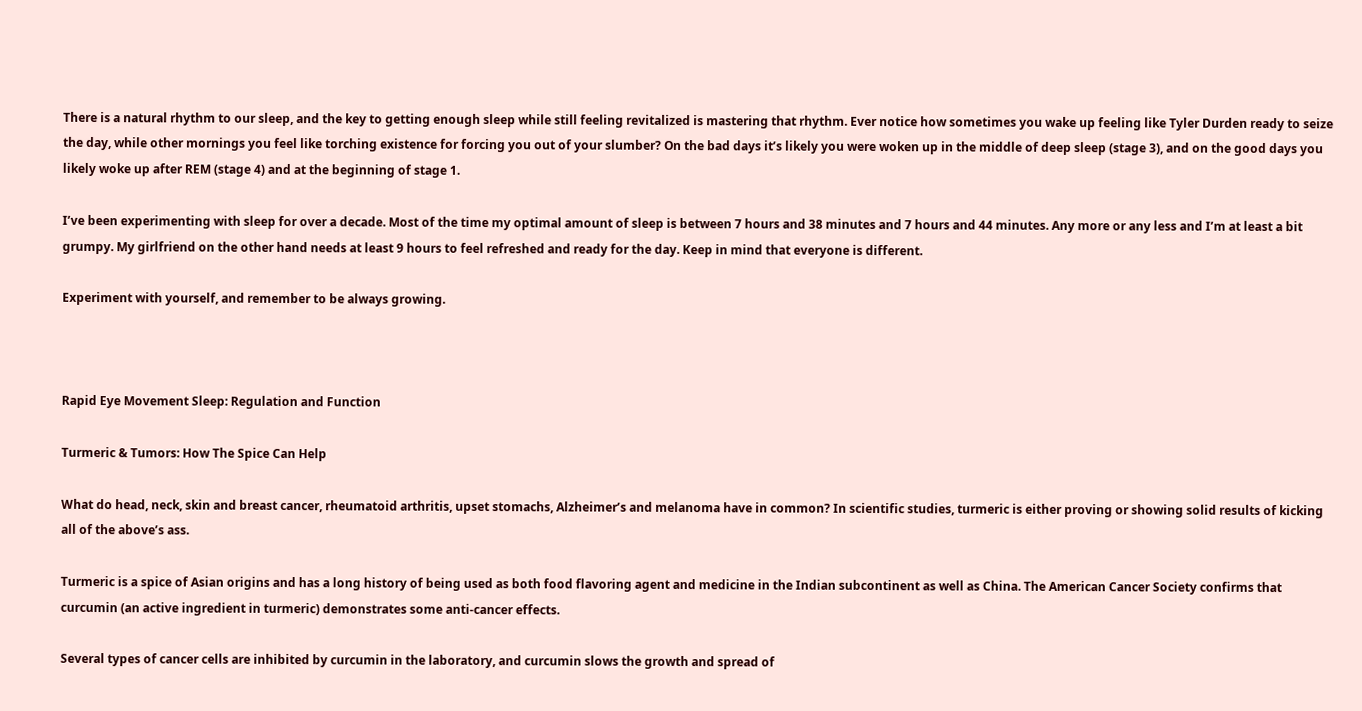There is a natural rhythm to our sleep, and the key to getting enough sleep while still feeling revitalized is mastering that rhythm. Ever notice how sometimes you wake up feeling like Tyler Durden ready to seize the day, while other mornings you feel like torching existence for forcing you out of your slumber? On the bad days it’s likely you were woken up in the middle of deep sleep (stage 3), and on the good days you likely woke up after REM (stage 4) and at the beginning of stage 1.

I’ve been experimenting with sleep for over a decade. Most of the time my optimal amount of sleep is between 7 hours and 38 minutes and 7 hours and 44 minutes. Any more or any less and I’m at least a bit grumpy. My girlfriend on the other hand needs at least 9 hours to feel refreshed and ready for the day. Keep in mind that everyone is different.

Experiment with yourself, and remember to be always growing.



Rapid Eye Movement Sleep: Regulation and Function

Turmeric & Tumors: How The Spice Can Help

What do head, neck, skin and breast cancer, rheumatoid arthritis, upset stomachs, Alzheimer’s and melanoma have in common? In scientific studies, turmeric is either proving or showing solid results of kicking all of the above’s ass.

Turmeric is a spice of Asian origins and has a long history of being used as both food flavoring agent and medicine in the Indian subcontinent as well as China. The American Cancer Society confirms that curcumin (an active ingredient in turmeric) demonstrates some anti-cancer effects.

Several types of cancer cells are inhibited by curcumin in the laboratory, and curcumin slows the growth and spread of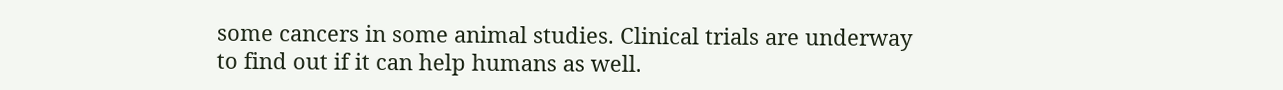some cancers in some animal studies. Clinical trials are underway to find out if it can help humans as well.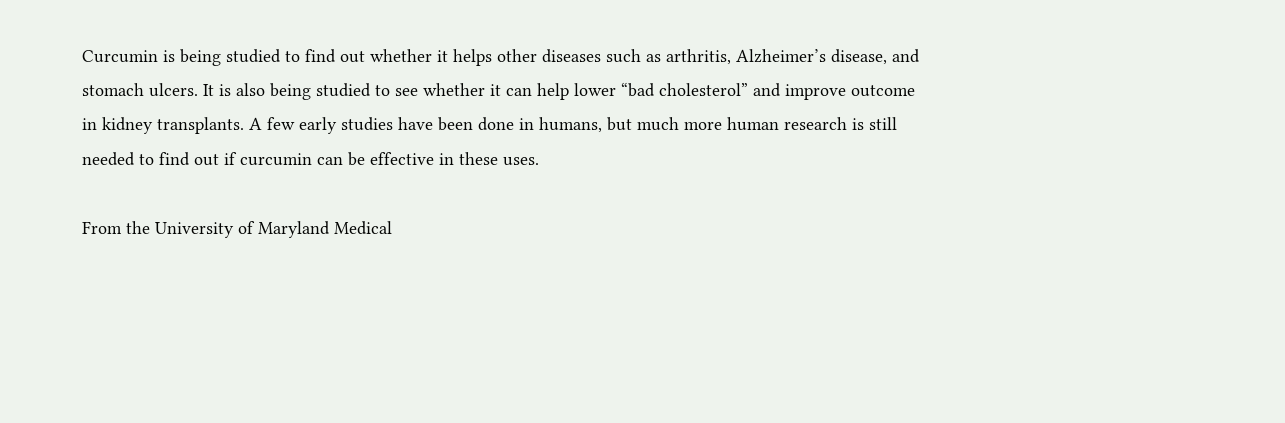Curcumin is being studied to find out whether it helps other diseases such as arthritis, Alzheimer’s disease, and stomach ulcers. It is also being studied to see whether it can help lower “bad cholesterol” and improve outcome in kidney transplants. A few early studies have been done in humans, but much more human research is still needed to find out if curcumin can be effective in these uses.

From the University of Maryland Medical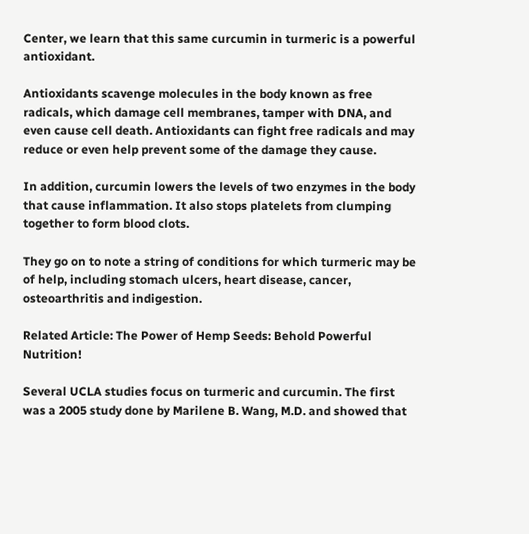Center, we learn that this same curcumin in turmeric is a powerful antioxidant.

Antioxidants scavenge molecules in the body known as free radicals, which damage cell membranes, tamper with DNA, and even cause cell death. Antioxidants can fight free radicals and may reduce or even help prevent some of the damage they cause.

In addition, curcumin lowers the levels of two enzymes in the body that cause inflammation. It also stops platelets from clumping together to form blood clots.

They go on to note a string of conditions for which turmeric may be of help, including stomach ulcers, heart disease, cancer, osteoarthritis and indigestion.

Related Article: The Power of Hemp Seeds: Behold Powerful Nutrition!

Several UCLA studies focus on turmeric and curcumin. The first was a 2005 study done by Marilene B. Wang, M.D. and showed that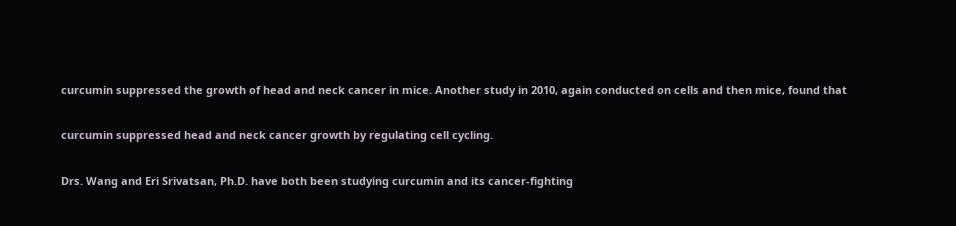curcumin suppressed the growth of head and neck cancer in mice. Another study in 2010, again conducted on cells and then mice, found that

curcumin suppressed head and neck cancer growth by regulating cell cycling.

Drs. Wang and Eri Srivatsan, Ph.D. have both been studying curcumin and its cancer-fighting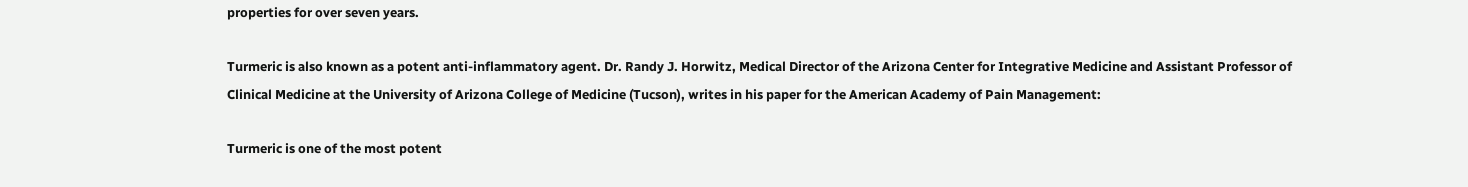properties for over seven years.

Turmeric is also known as a potent anti-inflammatory agent. Dr. Randy J. Horwitz, Medical Director of the Arizona Center for Integrative Medicine and Assistant Professor of Clinical Medicine at the University of Arizona College of Medicine (Tucson), writes in his paper for the American Academy of Pain Management:

Turmeric is one of the most potent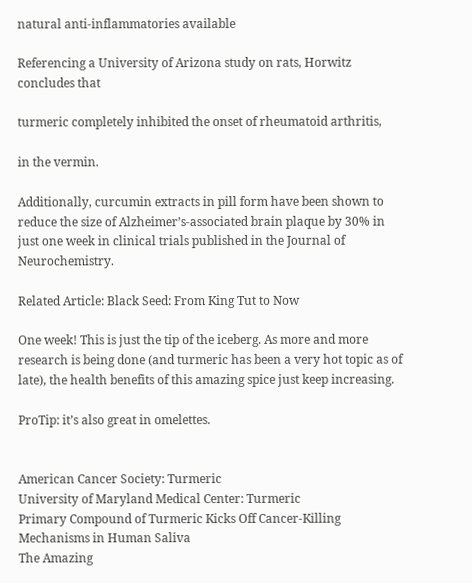natural anti-inflammatories available

Referencing a University of Arizona study on rats, Horwitz concludes that

turmeric completely inhibited the onset of rheumatoid arthritis,

in the vermin.

Additionally, curcumin extracts in pill form have been shown to reduce the size of Alzheimer’s-associated brain plaque by 30% in just one week in clinical trials published in the Journal of Neurochemistry.

Related Article: Black Seed: From King Tut to Now

One week! This is just the tip of the iceberg. As more and more research is being done (and turmeric has been a very hot topic as of late), the health benefits of this amazing spice just keep increasing.

ProTip: it’s also great in omelettes.


American Cancer Society: Turmeric
University of Maryland Medical Center: Turmeric
Primary Compound of Turmeric Kicks Off Cancer-Killing Mechanisms in Human Saliva
The Amazing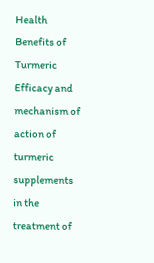Health Benefits of Turmeric
Efficacy and mechanism of action of turmeric supplements in the treatment of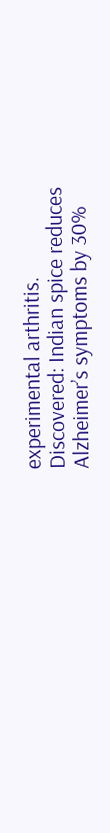experimental arthritis.
Discovered: Indian spice reduces Alzheimer’s symptoms by 30%